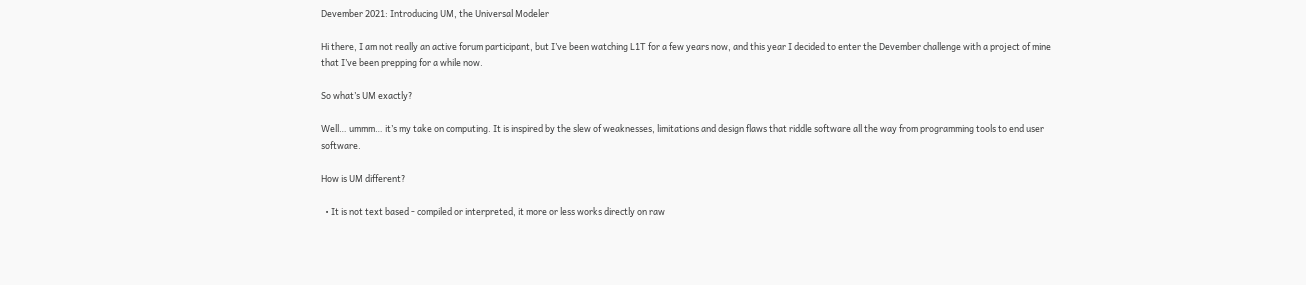Devember 2021: Introducing UM, the Universal Modeler

Hi there, I am not really an active forum participant, but I’ve been watching L1T for a few years now, and this year I decided to enter the Devember challenge with a project of mine that I’ve been prepping for a while now.

So what’s UM exactly?

Well… ummm… it’s my take on computing. It is inspired by the slew of weaknesses, limitations and design flaws that riddle software all the way from programming tools to end user software.

How is UM different?

  • It is not text based - compiled or interpreted, it more or less works directly on raw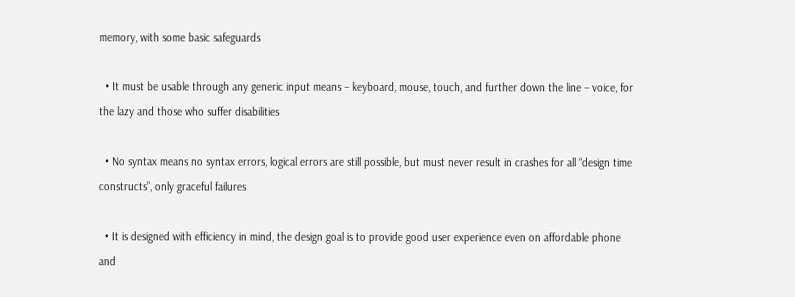memory, with some basic safeguards

  • It must be usable through any generic input means – keyboard, mouse, touch, and further down the line – voice, for the lazy and those who suffer disabilities

  • No syntax means no syntax errors, logical errors are still possible, but must never result in crashes for all “design time constructs”, only graceful failures

  • It is designed with efficiency in mind, the design goal is to provide good user experience even on affordable phone and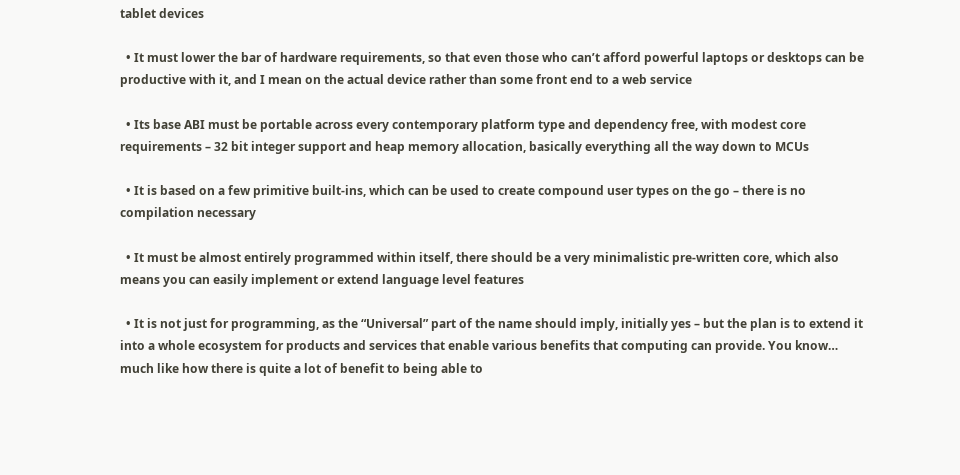tablet devices

  • It must lower the bar of hardware requirements, so that even those who can’t afford powerful laptops or desktops can be productive with it, and I mean on the actual device rather than some front end to a web service

  • Its base ABI must be portable across every contemporary platform type and dependency free, with modest core requirements – 32 bit integer support and heap memory allocation, basically everything all the way down to MCUs

  • It is based on a few primitive built-ins, which can be used to create compound user types on the go – there is no compilation necessary

  • It must be almost entirely programmed within itself, there should be a very minimalistic pre-written core, which also means you can easily implement or extend language level features

  • It is not just for programming, as the “Universal” part of the name should imply, initially yes – but the plan is to extend it into a whole ecosystem for products and services that enable various benefits that computing can provide. You know… much like how there is quite a lot of benefit to being able to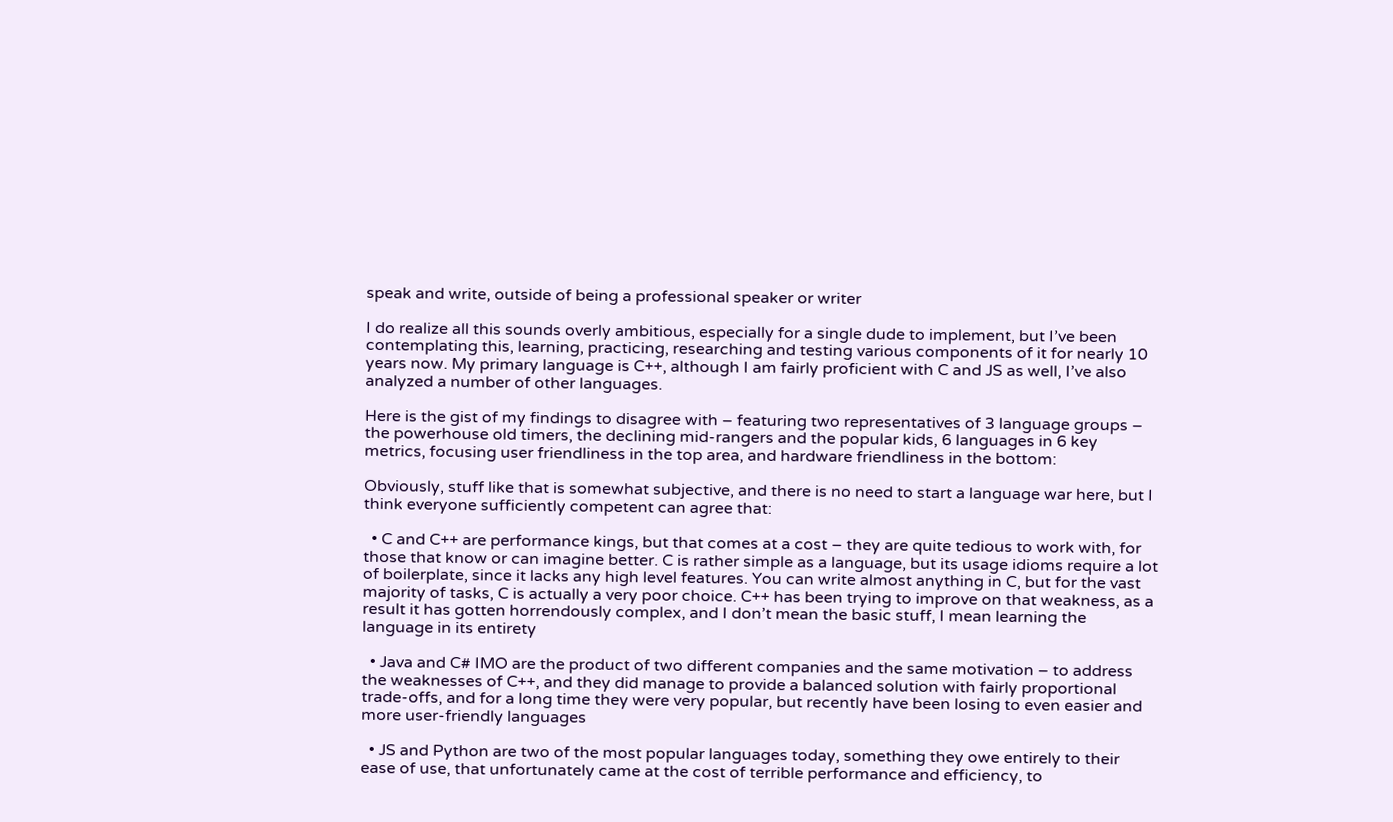speak and write, outside of being a professional speaker or writer

I do realize all this sounds overly ambitious, especially for a single dude to implement, but I’ve been contemplating this, learning, practicing, researching and testing various components of it for nearly 10 years now. My primary language is C++, although I am fairly proficient with C and JS as well, I’ve also analyzed a number of other languages.

Here is the gist of my findings to disagree with – featuring two representatives of 3 language groups – the powerhouse old timers, the declining mid-rangers and the popular kids, 6 languages in 6 key metrics, focusing user friendliness in the top area, and hardware friendliness in the bottom:

Obviously, stuff like that is somewhat subjective, and there is no need to start a language war here, but I think everyone sufficiently competent can agree that:

  • C and C++ are performance kings, but that comes at a cost – they are quite tedious to work with, for those that know or can imagine better. C is rather simple as a language, but its usage idioms require a lot of boilerplate, since it lacks any high level features. You can write almost anything in C, but for the vast majority of tasks, C is actually a very poor choice. C++ has been trying to improve on that weakness, as a result it has gotten horrendously complex, and I don’t mean the basic stuff, I mean learning the language in its entirety

  • Java and C# IMO are the product of two different companies and the same motivation – to address the weaknesses of C++, and they did manage to provide a balanced solution with fairly proportional trade-offs, and for a long time they were very popular, but recently have been losing to even easier and more user-friendly languages

  • JS and Python are two of the most popular languages today, something they owe entirely to their ease of use, that unfortunately came at the cost of terrible performance and efficiency, to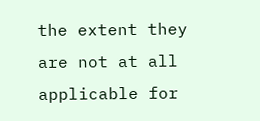the extent they are not at all applicable for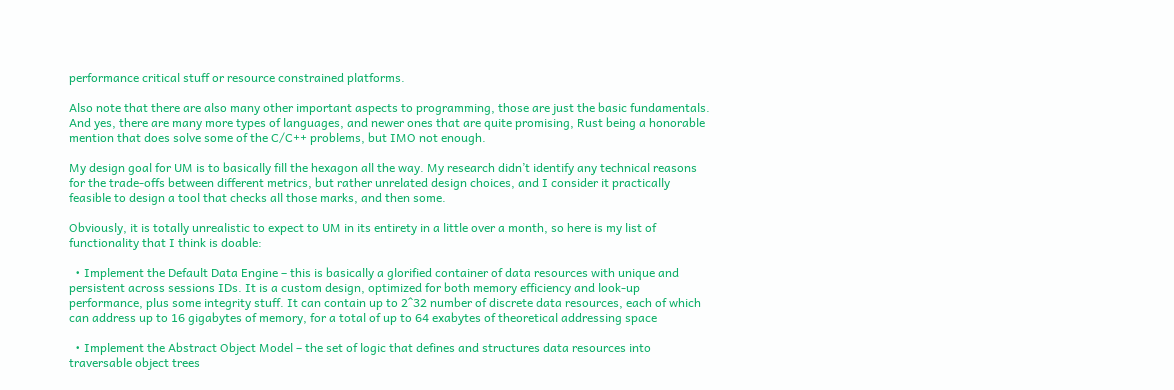performance critical stuff or resource constrained platforms.

Also note that there are also many other important aspects to programming, those are just the basic fundamentals. And yes, there are many more types of languages, and newer ones that are quite promising, Rust being a honorable mention that does solve some of the C/C++ problems, but IMO not enough.

My design goal for UM is to basically fill the hexagon all the way. My research didn’t identify any technical reasons for the trade-offs between different metrics, but rather unrelated design choices, and I consider it practically feasible to design a tool that checks all those marks, and then some.

Obviously, it is totally unrealistic to expect to UM in its entirety in a little over a month, so here is my list of functionality that I think is doable:

  • Implement the Default Data Engine – this is basically a glorified container of data resources with unique and persistent across sessions IDs. It is a custom design, optimized for both memory efficiency and look-up performance, plus some integrity stuff. It can contain up to 2^32 number of discrete data resources, each of which can address up to 16 gigabytes of memory, for a total of up to 64 exabytes of theoretical addressing space

  • Implement the Abstract Object Model – the set of logic that defines and structures data resources into traversable object trees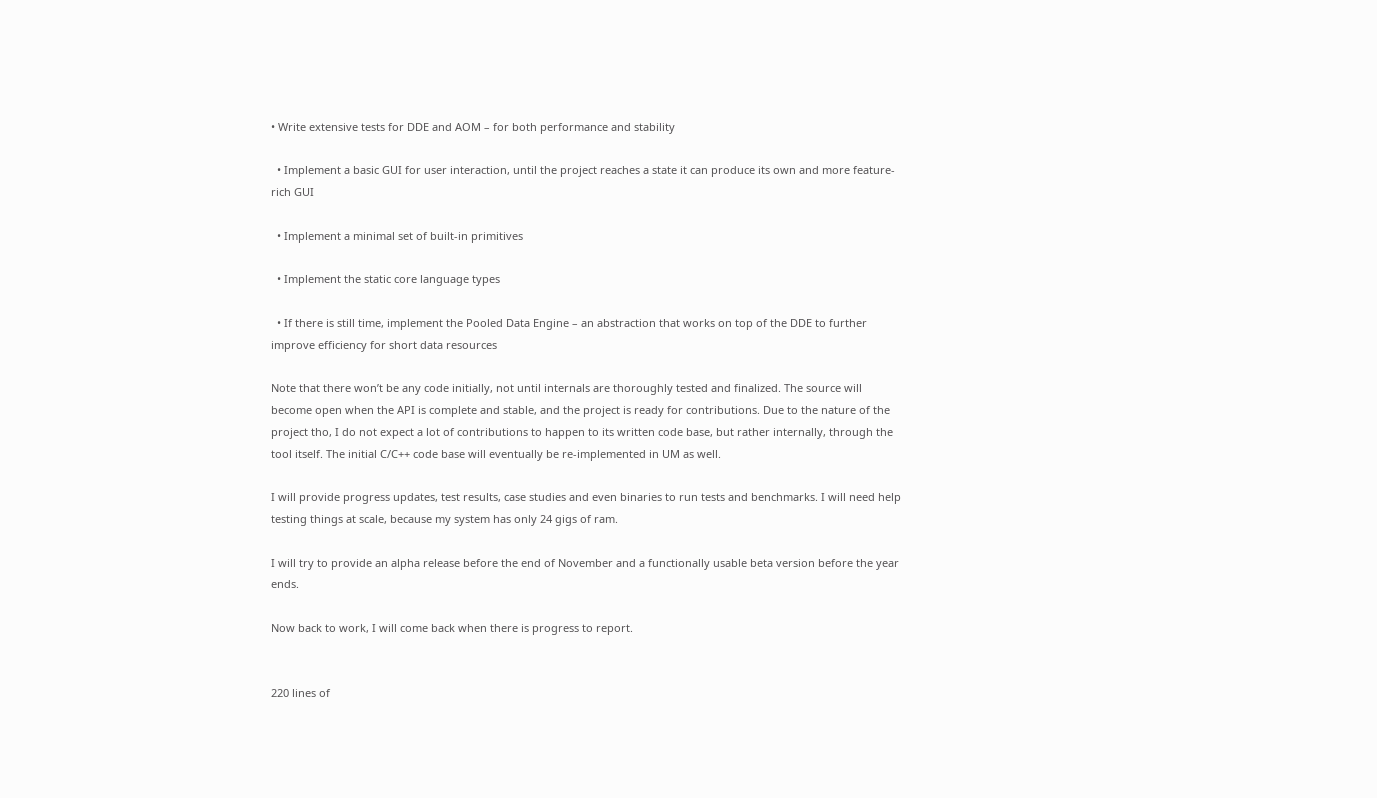• Write extensive tests for DDE and AOM – for both performance and stability

  • Implement a basic GUI for user interaction, until the project reaches a state it can produce its own and more feature-rich GUI

  • Implement a minimal set of built-in primitives

  • Implement the static core language types

  • If there is still time, implement the Pooled Data Engine – an abstraction that works on top of the DDE to further improve efficiency for short data resources

Note that there won’t be any code initially, not until internals are thoroughly tested and finalized. The source will become open when the API is complete and stable, and the project is ready for contributions. Due to the nature of the project tho, I do not expect a lot of contributions to happen to its written code base, but rather internally, through the tool itself. The initial C/C++ code base will eventually be re-implemented in UM as well.

I will provide progress updates, test results, case studies and even binaries to run tests and benchmarks. I will need help testing things at scale, because my system has only 24 gigs of ram.

I will try to provide an alpha release before the end of November and a functionally usable beta version before the year ends.

Now back to work, I will come back when there is progress to report.


220 lines of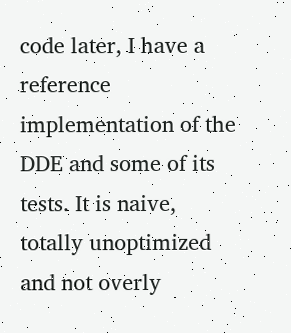code later, I have a reference implementation of the DDE and some of its tests. It is naive, totally unoptimized and not overly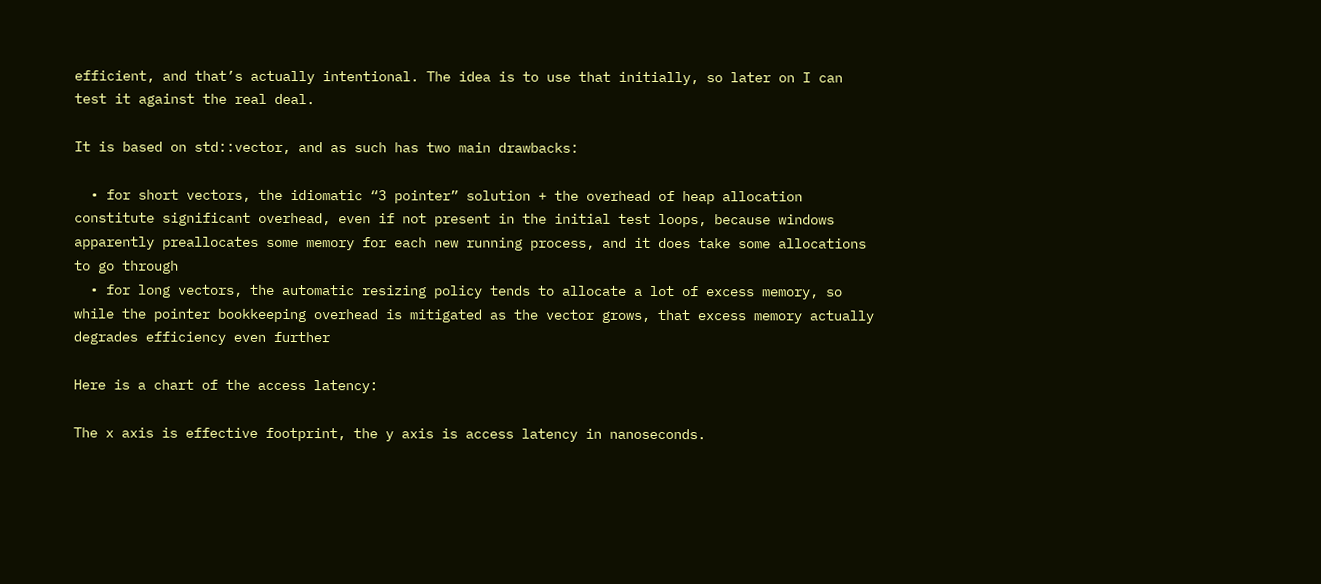efficient, and that’s actually intentional. The idea is to use that initially, so later on I can test it against the real deal.

It is based on std::vector, and as such has two main drawbacks:

  • for short vectors, the idiomatic “3 pointer” solution + the overhead of heap allocation constitute significant overhead, even if not present in the initial test loops, because windows apparently preallocates some memory for each new running process, and it does take some allocations to go through
  • for long vectors, the automatic resizing policy tends to allocate a lot of excess memory, so while the pointer bookkeeping overhead is mitigated as the vector grows, that excess memory actually degrades efficiency even further

Here is a chart of the access latency:

The x axis is effective footprint, the y axis is access latency in nanoseconds.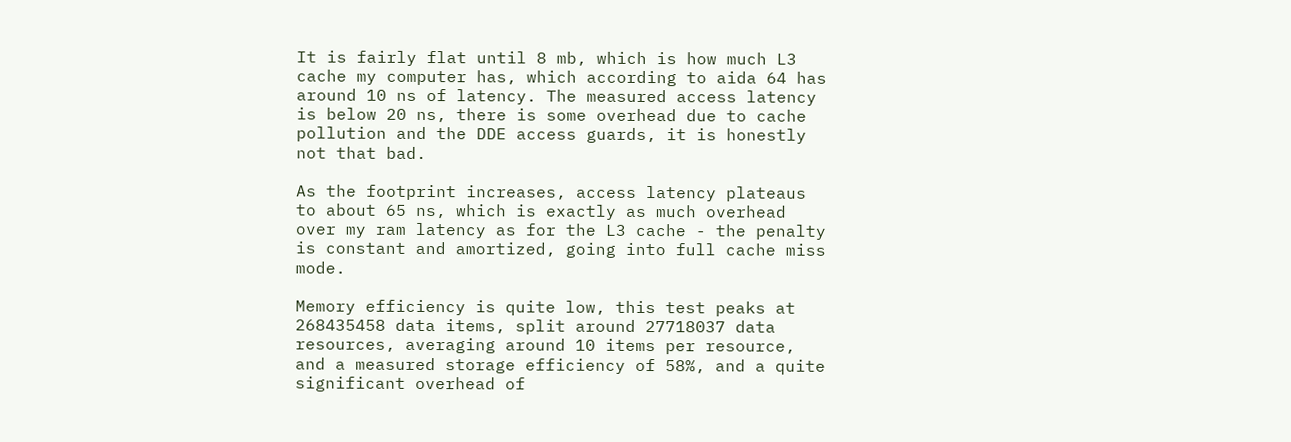It is fairly flat until 8 mb, which is how much L3 cache my computer has, which according to aida 64 has around 10 ns of latency. The measured access latency is below 20 ns, there is some overhead due to cache pollution and the DDE access guards, it is honestly not that bad.

As the footprint increases, access latency plateaus to about 65 ns, which is exactly as much overhead over my ram latency as for the L3 cache - the penalty is constant and amortized, going into full cache miss mode.

Memory efficiency is quite low, this test peaks at 268435458 data items, split around 27718037 data resources, averaging around 10 items per resource, and a measured storage efficiency of 58%, and a quite significant overhead of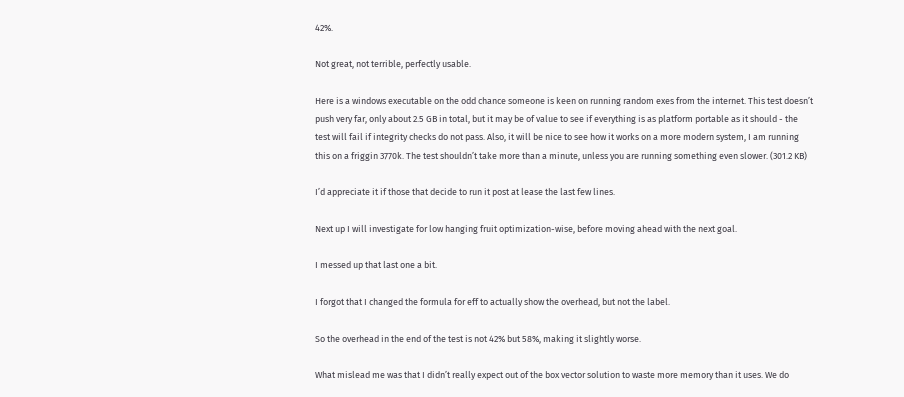42%.

Not great, not terrible, perfectly usable.

Here is a windows executable on the odd chance someone is keen on running random exes from the internet. This test doesn’t push very far, only about 2.5 GB in total, but it may be of value to see if everything is as platform portable as it should - the test will fail if integrity checks do not pass. Also, it will be nice to see how it works on a more modern system, I am running this on a friggin 3770k. The test shouldn’t take more than a minute, unless you are running something even slower. (301.2 KB)

I’d appreciate it if those that decide to run it post at lease the last few lines.

Next up I will investigate for low hanging fruit optimization-wise, before moving ahead with the next goal.

I messed up that last one a bit.

I forgot that I changed the formula for eff to actually show the overhead, but not the label.

So the overhead in the end of the test is not 42% but 58%, making it slightly worse.

What mislead me was that I didn’t really expect out of the box vector solution to waste more memory than it uses. We do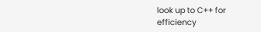look up to C++ for efficiency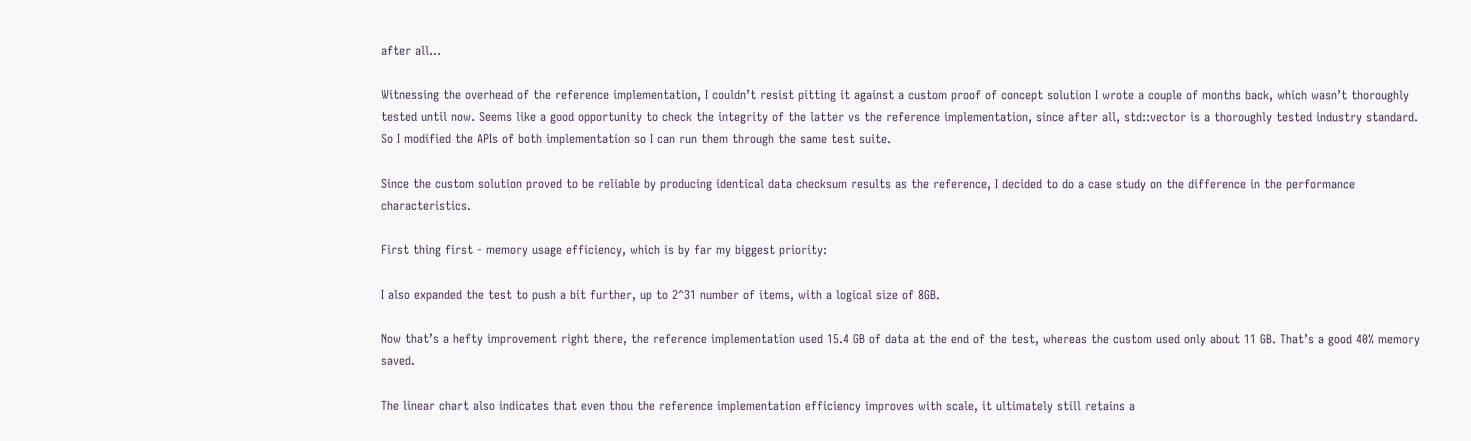after all…

Witnessing the overhead of the reference implementation, I couldn’t resist pitting it against a custom proof of concept solution I wrote a couple of months back, which wasn’t thoroughly tested until now. Seems like a good opportunity to check the integrity of the latter vs the reference implementation, since after all, std::vector is a thoroughly tested industry standard. So I modified the APIs of both implementation so I can run them through the same test suite.

Since the custom solution proved to be reliable by producing identical data checksum results as the reference, I decided to do a case study on the difference in the performance characteristics.

First thing first - memory usage efficiency, which is by far my biggest priority:

I also expanded the test to push a bit further, up to 2^31 number of items, with a logical size of 8GB.

Now that’s a hefty improvement right there, the reference implementation used 15.4 GB of data at the end of the test, whereas the custom used only about 11 GB. That’s a good 40% memory saved.

The linear chart also indicates that even thou the reference implementation efficiency improves with scale, it ultimately still retains a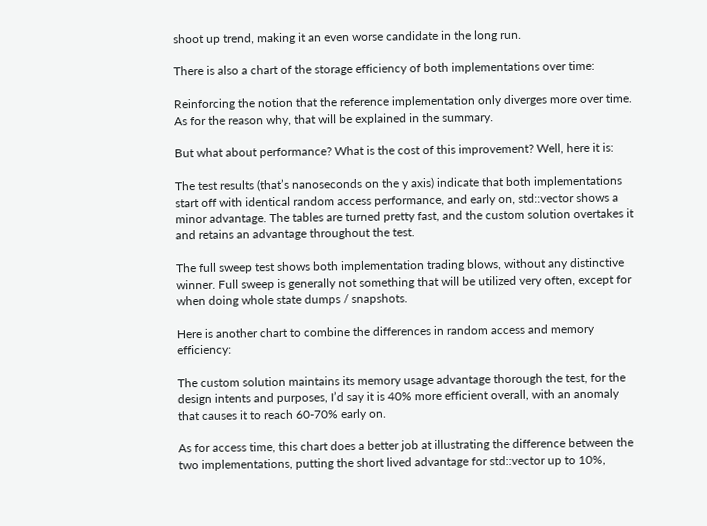shoot up trend, making it an even worse candidate in the long run.

There is also a chart of the storage efficiency of both implementations over time:

Reinforcing the notion that the reference implementation only diverges more over time. As for the reason why, that will be explained in the summary.

But what about performance? What is the cost of this improvement? Well, here it is:

The test results (that’s nanoseconds on the y axis) indicate that both implementations start off with identical random access performance, and early on, std::vector shows a minor advantage. The tables are turned pretty fast, and the custom solution overtakes it and retains an advantage throughout the test.

The full sweep test shows both implementation trading blows, without any distinctive winner. Full sweep is generally not something that will be utilized very often, except for when doing whole state dumps / snapshots.

Here is another chart to combine the differences in random access and memory efficiency:

The custom solution maintains its memory usage advantage thorough the test, for the design intents and purposes, I’d say it is 40% more efficient overall, with an anomaly that causes it to reach 60-70% early on.

As for access time, this chart does a better job at illustrating the difference between the two implementations, putting the short lived advantage for std::vector up to 10%,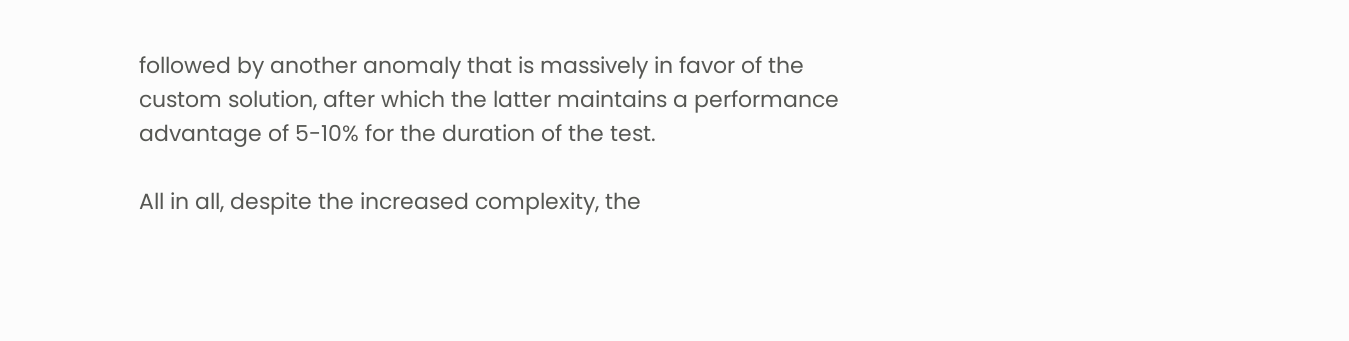followed by another anomaly that is massively in favor of the custom solution, after which the latter maintains a performance advantage of 5-10% for the duration of the test.

All in all, despite the increased complexity, the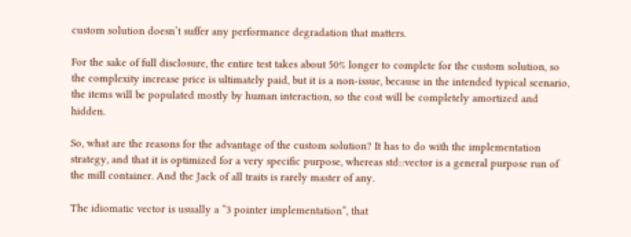custom solution doesn’t suffer any performance degradation that matters.

For the sake of full disclosure, the entire test takes about 50% longer to complete for the custom solution, so the complexity increase price is ultimately paid, but it is a non-issue, because in the intended typical scenario, the items will be populated mostly by human interaction, so the cost will be completely amortized and hidden.

So, what are the reasons for the advantage of the custom solution? It has to do with the implementation strategy, and that it is optimized for a very specific purpose, whereas std::vector is a general purpose run of the mill container. And the Jack of all traits is rarely master of any.

The idiomatic vector is usually a “3 pointer implementation”, that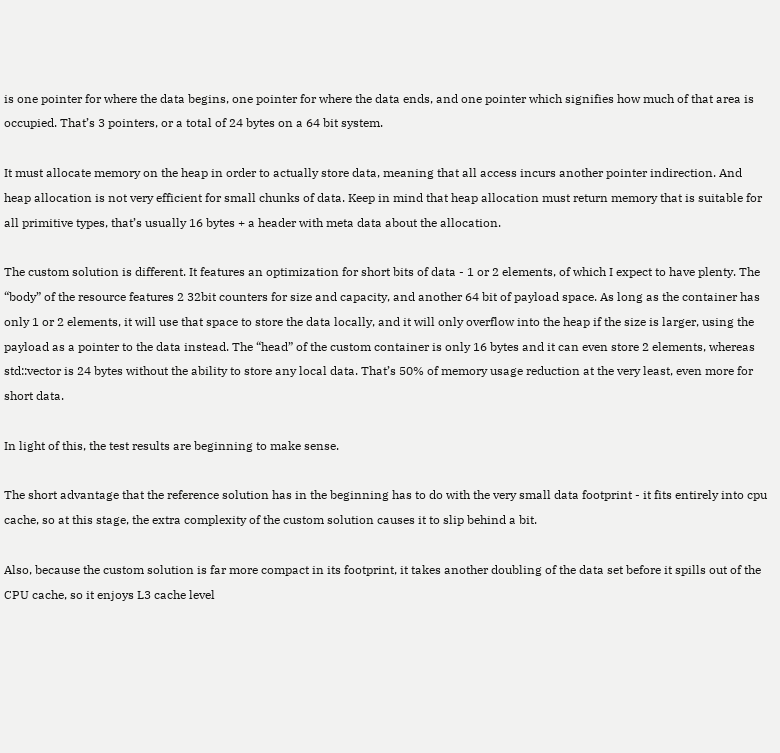is one pointer for where the data begins, one pointer for where the data ends, and one pointer which signifies how much of that area is occupied. That’s 3 pointers, or a total of 24 bytes on a 64 bit system.

It must allocate memory on the heap in order to actually store data, meaning that all access incurs another pointer indirection. And heap allocation is not very efficient for small chunks of data. Keep in mind that heap allocation must return memory that is suitable for all primitive types, that’s usually 16 bytes + a header with meta data about the allocation.

The custom solution is different. It features an optimization for short bits of data - 1 or 2 elements, of which I expect to have plenty. The “body” of the resource features 2 32bit counters for size and capacity, and another 64 bit of payload space. As long as the container has only 1 or 2 elements, it will use that space to store the data locally, and it will only overflow into the heap if the size is larger, using the payload as a pointer to the data instead. The “head” of the custom container is only 16 bytes and it can even store 2 elements, whereas std::vector is 24 bytes without the ability to store any local data. That’s 50% of memory usage reduction at the very least, even more for short data.

In light of this, the test results are beginning to make sense.

The short advantage that the reference solution has in the beginning has to do with the very small data footprint - it fits entirely into cpu cache, so at this stage, the extra complexity of the custom solution causes it to slip behind a bit.

Also, because the custom solution is far more compact in its footprint, it takes another doubling of the data set before it spills out of the CPU cache, so it enjoys L3 cache level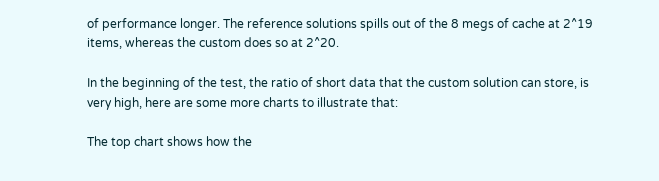of performance longer. The reference solutions spills out of the 8 megs of cache at 2^19 items, whereas the custom does so at 2^20.

In the beginning of the test, the ratio of short data that the custom solution can store, is very high, here are some more charts to illustrate that:

The top chart shows how the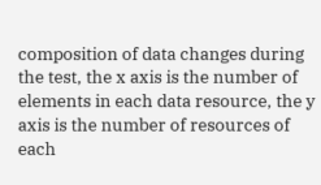composition of data changes during the test, the x axis is the number of elements in each data resource, the y axis is the number of resources of each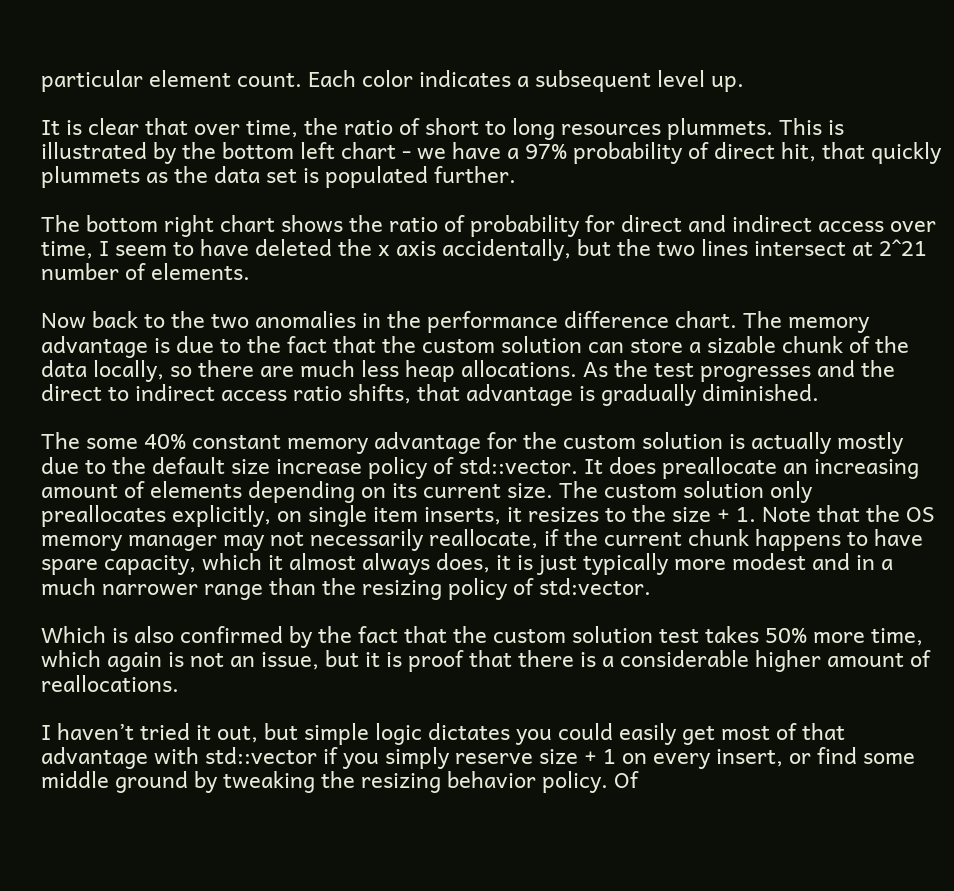particular element count. Each color indicates a subsequent level up.

It is clear that over time, the ratio of short to long resources plummets. This is illustrated by the bottom left chart - we have a 97% probability of direct hit, that quickly plummets as the data set is populated further.

The bottom right chart shows the ratio of probability for direct and indirect access over time, I seem to have deleted the x axis accidentally, but the two lines intersect at 2^21 number of elements.

Now back to the two anomalies in the performance difference chart. The memory advantage is due to the fact that the custom solution can store a sizable chunk of the data locally, so there are much less heap allocations. As the test progresses and the direct to indirect access ratio shifts, that advantage is gradually diminished.

The some 40% constant memory advantage for the custom solution is actually mostly due to the default size increase policy of std::vector. It does preallocate an increasing amount of elements depending on its current size. The custom solution only preallocates explicitly, on single item inserts, it resizes to the size + 1. Note that the OS memory manager may not necessarily reallocate, if the current chunk happens to have spare capacity, which it almost always does, it is just typically more modest and in a much narrower range than the resizing policy of std:vector.

Which is also confirmed by the fact that the custom solution test takes 50% more time, which again is not an issue, but it is proof that there is a considerable higher amount of reallocations.

I haven’t tried it out, but simple logic dictates you could easily get most of that advantage with std::vector if you simply reserve size + 1 on every insert, or find some middle ground by tweaking the resizing behavior policy. Of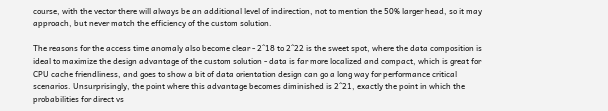course, with the vector there will always be an additional level of indirection, not to mention the 50% larger head, so it may approach, but never match the efficiency of the custom solution.

The reasons for the access time anomaly also become clear - 2^18 to 2^22 is the sweet spot, where the data composition is ideal to maximize the design advantage of the custom solution - data is far more localized and compact, which is great for CPU cache friendliness, and goes to show a bit of data orientation design can go a long way for performance critical scenarios. Unsurprisingly, the point where this advantage becomes diminished is 2^21, exactly the point in which the probabilities for direct vs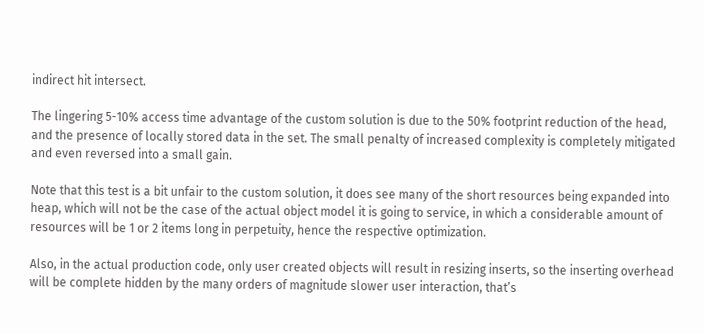indirect hit intersect.

The lingering 5-10% access time advantage of the custom solution is due to the 50% footprint reduction of the head, and the presence of locally stored data in the set. The small penalty of increased complexity is completely mitigated and even reversed into a small gain.

Note that this test is a bit unfair to the custom solution, it does see many of the short resources being expanded into heap, which will not be the case of the actual object model it is going to service, in which a considerable amount of resources will be 1 or 2 items long in perpetuity, hence the respective optimization.

Also, in the actual production code, only user created objects will result in resizing inserts, so the inserting overhead will be complete hidden by the many orders of magnitude slower user interaction, that’s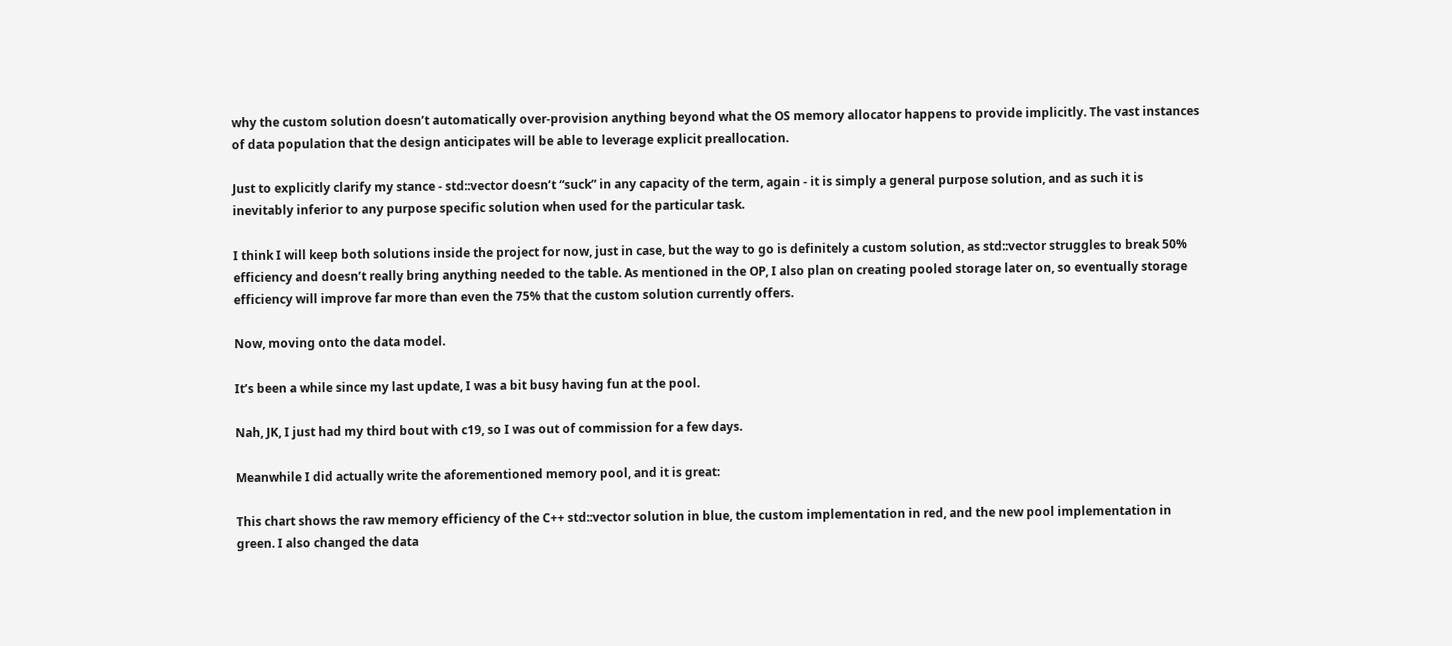why the custom solution doesn’t automatically over-provision anything beyond what the OS memory allocator happens to provide implicitly. The vast instances of data population that the design anticipates will be able to leverage explicit preallocation.

Just to explicitly clarify my stance - std::vector doesn’t “suck” in any capacity of the term, again - it is simply a general purpose solution, and as such it is inevitably inferior to any purpose specific solution when used for the particular task.

I think I will keep both solutions inside the project for now, just in case, but the way to go is definitely a custom solution, as std::vector struggles to break 50% efficiency and doesn’t really bring anything needed to the table. As mentioned in the OP, I also plan on creating pooled storage later on, so eventually storage efficiency will improve far more than even the 75% that the custom solution currently offers.

Now, moving onto the data model.

It’s been a while since my last update, I was a bit busy having fun at the pool.

Nah, JK, I just had my third bout with c19, so I was out of commission for a few days.

Meanwhile I did actually write the aforementioned memory pool, and it is great:

This chart shows the raw memory efficiency of the C++ std::vector solution in blue, the custom implementation in red, and the new pool implementation in green. I also changed the data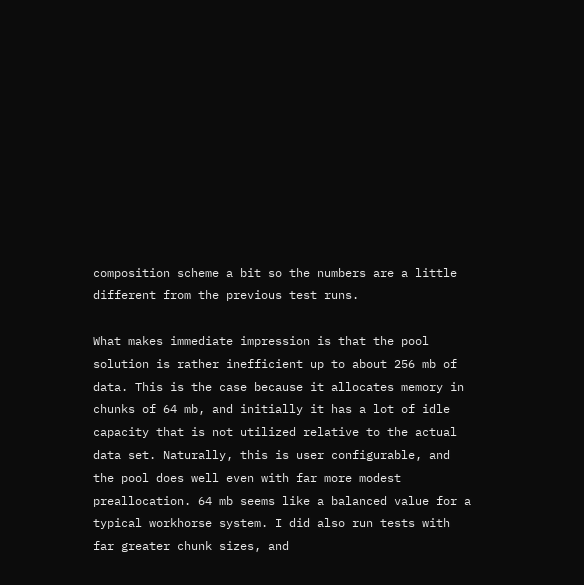composition scheme a bit so the numbers are a little different from the previous test runs.

What makes immediate impression is that the pool solution is rather inefficient up to about 256 mb of data. This is the case because it allocates memory in chunks of 64 mb, and initially it has a lot of idle capacity that is not utilized relative to the actual data set. Naturally, this is user configurable, and the pool does well even with far more modest preallocation. 64 mb seems like a balanced value for a typical workhorse system. I did also run tests with far greater chunk sizes, and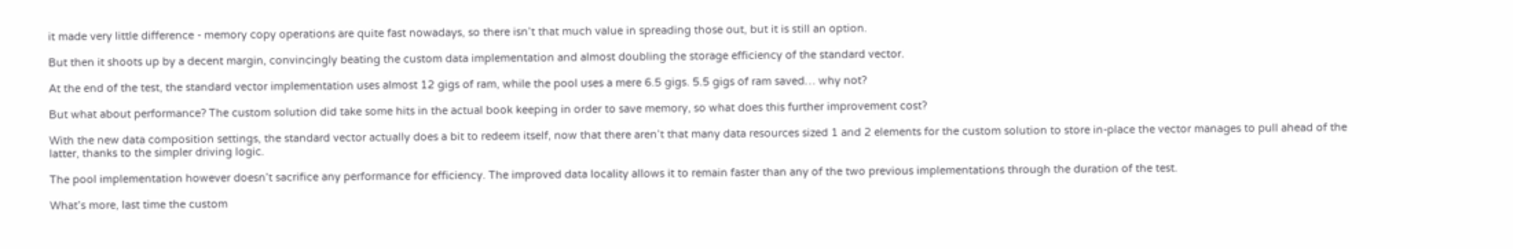it made very little difference - memory copy operations are quite fast nowadays, so there isn’t that much value in spreading those out, but it is still an option.

But then it shoots up by a decent margin, convincingly beating the custom data implementation and almost doubling the storage efficiency of the standard vector.

At the end of the test, the standard vector implementation uses almost 12 gigs of ram, while the pool uses a mere 6.5 gigs. 5.5 gigs of ram saved… why not?

But what about performance? The custom solution did take some hits in the actual book keeping in order to save memory, so what does this further improvement cost?

With the new data composition settings, the standard vector actually does a bit to redeem itself, now that there aren’t that many data resources sized 1 and 2 elements for the custom solution to store in-place the vector manages to pull ahead of the latter, thanks to the simpler driving logic.

The pool implementation however doesn’t sacrifice any performance for efficiency. The improved data locality allows it to remain faster than any of the two previous implementations through the duration of the test.

What’s more, last time the custom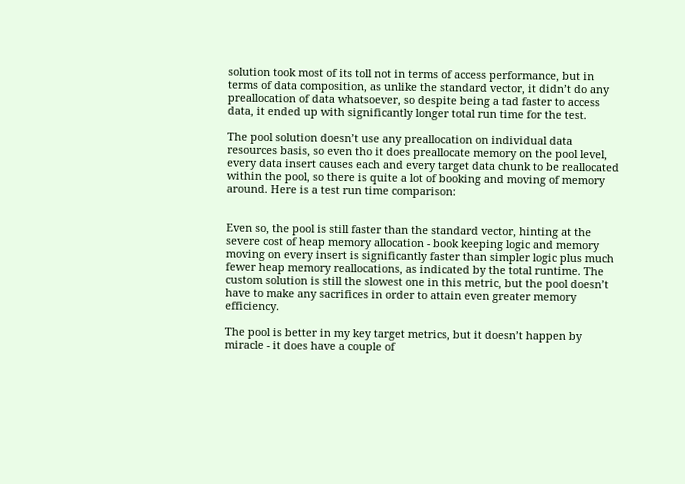solution took most of its toll not in terms of access performance, but in terms of data composition, as unlike the standard vector, it didn’t do any preallocation of data whatsoever, so despite being a tad faster to access data, it ended up with significantly longer total run time for the test.

The pool solution doesn’t use any preallocation on individual data resources basis, so even tho it does preallocate memory on the pool level, every data insert causes each and every target data chunk to be reallocated within the pool, so there is quite a lot of booking and moving of memory around. Here is a test run time comparison:


Even so, the pool is still faster than the standard vector, hinting at the severe cost of heap memory allocation - book keeping logic and memory moving on every insert is significantly faster than simpler logic plus much fewer heap memory reallocations, as indicated by the total runtime. The custom solution is still the slowest one in this metric, but the pool doesn’t have to make any sacrifices in order to attain even greater memory efficiency.

The pool is better in my key target metrics, but it doesn’t happen by miracle - it does have a couple of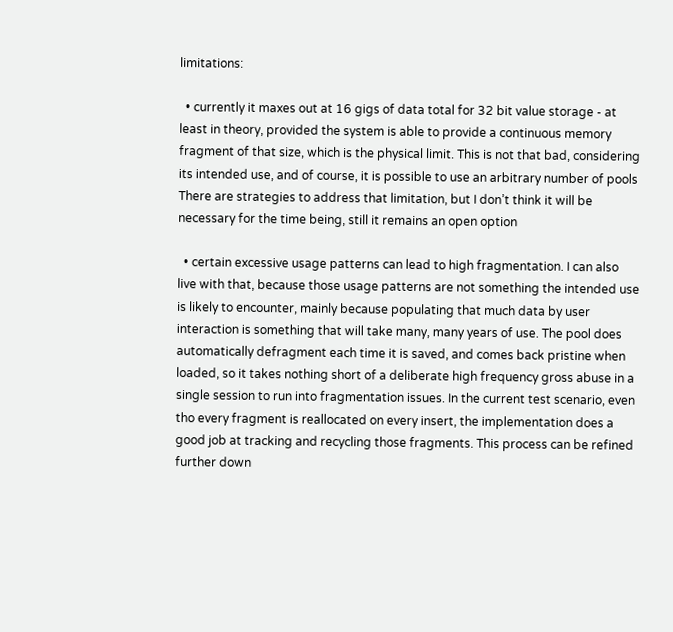limitations:

  • currently it maxes out at 16 gigs of data total for 32 bit value storage - at least in theory, provided the system is able to provide a continuous memory fragment of that size, which is the physical limit. This is not that bad, considering its intended use, and of course, it is possible to use an arbitrary number of pools There are strategies to address that limitation, but I don’t think it will be necessary for the time being, still it remains an open option

  • certain excessive usage patterns can lead to high fragmentation. I can also live with that, because those usage patterns are not something the intended use is likely to encounter, mainly because populating that much data by user interaction is something that will take many, many years of use. The pool does automatically defragment each time it is saved, and comes back pristine when loaded, so it takes nothing short of a deliberate high frequency gross abuse in a single session to run into fragmentation issues. In the current test scenario, even tho every fragment is reallocated on every insert, the implementation does a good job at tracking and recycling those fragments. This process can be refined further down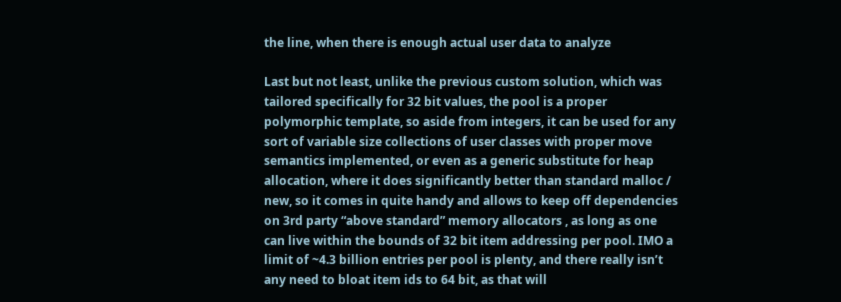the line, when there is enough actual user data to analyze

Last but not least, unlike the previous custom solution, which was tailored specifically for 32 bit values, the pool is a proper polymorphic template, so aside from integers, it can be used for any sort of variable size collections of user classes with proper move semantics implemented, or even as a generic substitute for heap allocation, where it does significantly better than standard malloc / new, so it comes in quite handy and allows to keep off dependencies on 3rd party “above standard” memory allocators , as long as one can live within the bounds of 32 bit item addressing per pool. IMO a limit of ~4.3 billion entries per pool is plenty, and there really isn’t any need to bloat item ids to 64 bit, as that will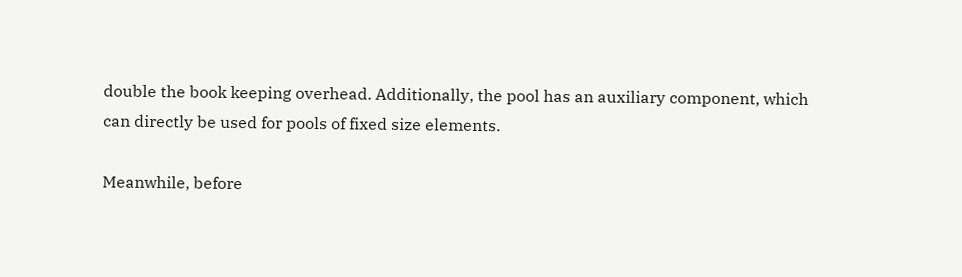double the book keeping overhead. Additionally, the pool has an auxiliary component, which can directly be used for pools of fixed size elements.

Meanwhile, before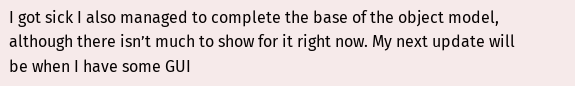I got sick I also managed to complete the base of the object model, although there isn’t much to show for it right now. My next update will be when I have some GUI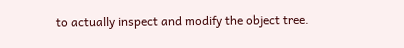to actually inspect and modify the object tree.